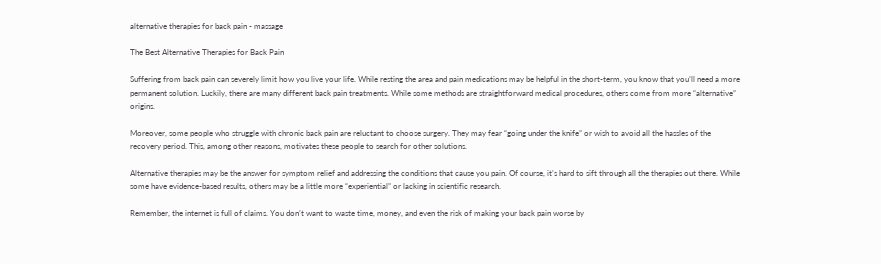alternative therapies for back pain - massage

The Best Alternative Therapies for Back Pain

Suffering from back pain can severely limit how you live your life. While resting the area and pain medications may be helpful in the short-term, you know that you’ll need a more permanent solution. Luckily, there are many different back pain treatments. While some methods are straightforward medical procedures, others come from more “alternative” origins.

Moreover, some people who struggle with chronic back pain are reluctant to choose surgery. They may fear “going under the knife” or wish to avoid all the hassles of the recovery period. This, among other reasons, motivates these people to search for other solutions.

Alternative therapies may be the answer for symptom relief and addressing the conditions that cause you pain. Of course, it’s hard to sift through all the therapies out there. While some have evidence-based results, others may be a little more “experiential” or lacking in scientific research.

Remember, the internet is full of claims. You don’t want to waste time, money, and even the risk of making your back pain worse by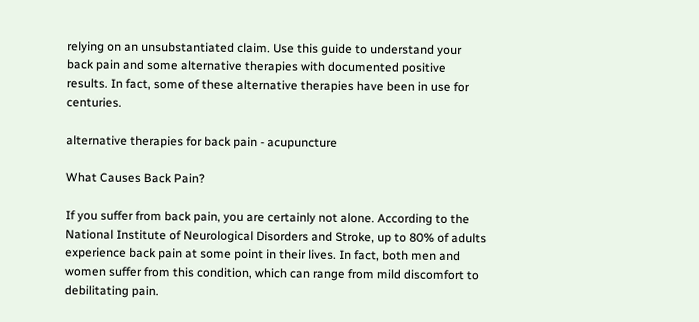relying on an unsubstantiated claim. Use this guide to understand your back pain and some alternative therapies with documented positive results. In fact, some of these alternative therapies have been in use for centuries.

alternative therapies for back pain - acupuncture

What Causes Back Pain?

If you suffer from back pain, you are certainly not alone. According to the National Institute of Neurological Disorders and Stroke, up to 80% of adults experience back pain at some point in their lives. In fact, both men and women suffer from this condition, which can range from mild discomfort to debilitating pain.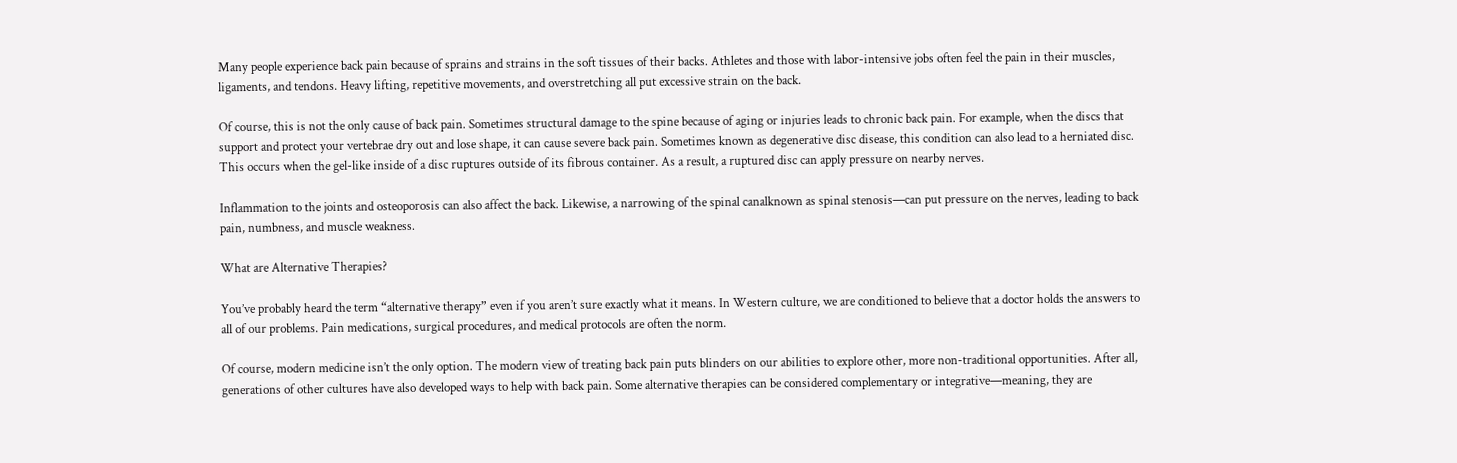Many people experience back pain because of sprains and strains in the soft tissues of their backs. Athletes and those with labor-intensive jobs often feel the pain in their muscles, ligaments, and tendons. Heavy lifting, repetitive movements, and overstretching all put excessive strain on the back.

Of course, this is not the only cause of back pain. Sometimes structural damage to the spine because of aging or injuries leads to chronic back pain. For example, when the discs that support and protect your vertebrae dry out and lose shape, it can cause severe back pain. Sometimes known as degenerative disc disease, this condition can also lead to a herniated disc. This occurs when the gel-like inside of a disc ruptures outside of its fibrous container. As a result, a ruptured disc can apply pressure on nearby nerves.

Inflammation to the joints and osteoporosis can also affect the back. Likewise, a narrowing of the spinal canalknown as spinal stenosis—can put pressure on the nerves, leading to back pain, numbness, and muscle weakness.

What are Alternative Therapies?

You’ve probably heard the term “alternative therapy” even if you aren’t sure exactly what it means. In Western culture, we are conditioned to believe that a doctor holds the answers to all of our problems. Pain medications, surgical procedures, and medical protocols are often the norm.

Of course, modern medicine isn’t the only option. The modern view of treating back pain puts blinders on our abilities to explore other, more non-traditional opportunities. After all, generations of other cultures have also developed ways to help with back pain. Some alternative therapies can be considered complementary or integrative—meaning, they are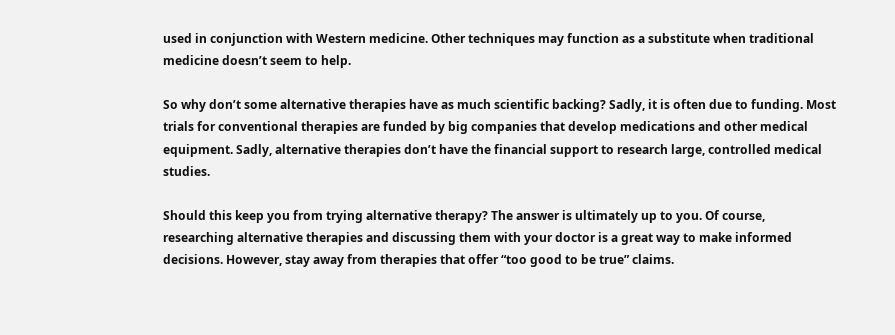used in conjunction with Western medicine. Other techniques may function as a substitute when traditional medicine doesn’t seem to help.

So why don’t some alternative therapies have as much scientific backing? Sadly, it is often due to funding. Most trials for conventional therapies are funded by big companies that develop medications and other medical equipment. Sadly, alternative therapies don’t have the financial support to research large, controlled medical studies.

Should this keep you from trying alternative therapy? The answer is ultimately up to you. Of course, researching alternative therapies and discussing them with your doctor is a great way to make informed decisions. However, stay away from therapies that offer “too good to be true” claims.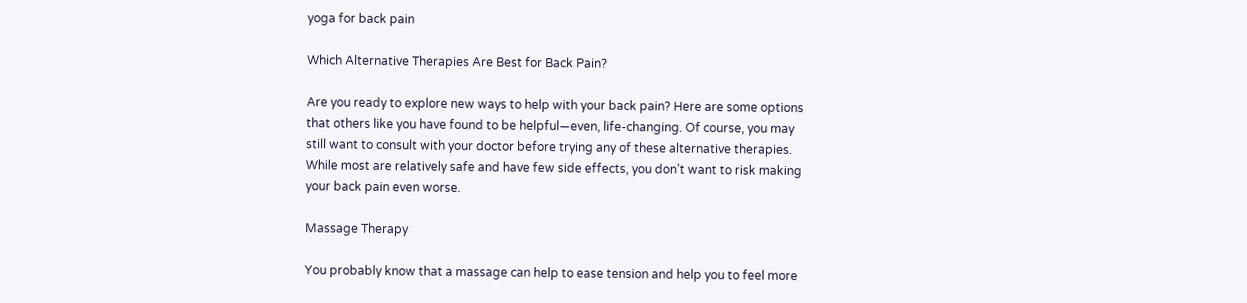yoga for back pain

Which Alternative Therapies Are Best for Back Pain?

Are you ready to explore new ways to help with your back pain? Here are some options that others like you have found to be helpful—even, life-changing. Of course, you may still want to consult with your doctor before trying any of these alternative therapies. While most are relatively safe and have few side effects, you don’t want to risk making your back pain even worse.

Massage Therapy

You probably know that a massage can help to ease tension and help you to feel more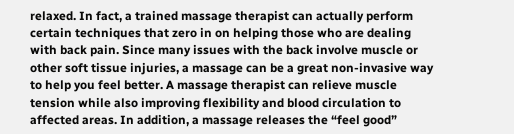relaxed. In fact, a trained massage therapist can actually perform certain techniques that zero in on helping those who are dealing with back pain. Since many issues with the back involve muscle or other soft tissue injuries, a massage can be a great non-invasive way to help you feel better. A massage therapist can relieve muscle tension while also improving flexibility and blood circulation to affected areas. In addition, a massage releases the “feel good”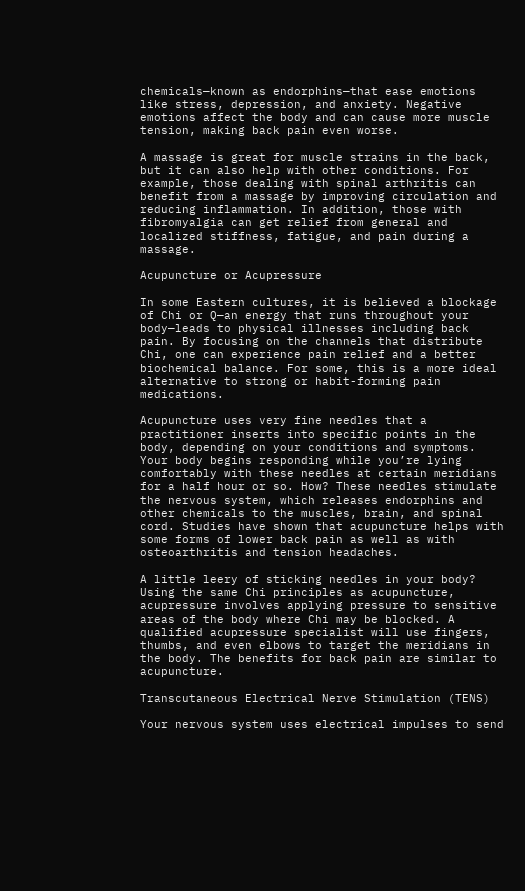chemicals—known as endorphins—that ease emotions like stress, depression, and anxiety. Negative emotions affect the body and can cause more muscle tension, making back pain even worse.

A massage is great for muscle strains in the back, but it can also help with other conditions. For example, those dealing with spinal arthritis can benefit from a massage by improving circulation and reducing inflammation. In addition, those with fibromyalgia can get relief from general and localized stiffness, fatigue, and pain during a massage.

Acupuncture or Acupressure

In some Eastern cultures, it is believed a blockage of Chi or Q—an energy that runs throughout your body—leads to physical illnesses including back pain. By focusing on the channels that distribute Chi, one can experience pain relief and a better biochemical balance. For some, this is a more ideal alternative to strong or habit-forming pain medications.

Acupuncture uses very fine needles that a practitioner inserts into specific points in the body, depending on your conditions and symptoms. Your body begins responding while you’re lying comfortably with these needles at certain meridians for a half hour or so. How? These needles stimulate the nervous system, which releases endorphins and other chemicals to the muscles, brain, and spinal cord. Studies have shown that acupuncture helps with some forms of lower back pain as well as with osteoarthritis and tension headaches.

A little leery of sticking needles in your body? Using the same Chi principles as acupuncture, acupressure involves applying pressure to sensitive areas of the body where Chi may be blocked. A qualified acupressure specialist will use fingers, thumbs, and even elbows to target the meridians in the body. The benefits for back pain are similar to acupuncture.

Transcutaneous Electrical Nerve Stimulation (TENS)

Your nervous system uses electrical impulses to send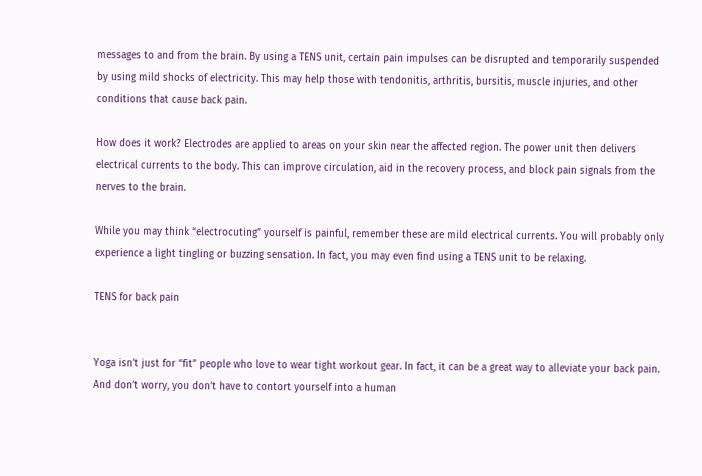messages to and from the brain. By using a TENS unit, certain pain impulses can be disrupted and temporarily suspended by using mild shocks of electricity. This may help those with tendonitis, arthritis, bursitis, muscle injuries, and other conditions that cause back pain.

How does it work? Electrodes are applied to areas on your skin near the affected region. The power unit then delivers electrical currents to the body. This can improve circulation, aid in the recovery process, and block pain signals from the nerves to the brain.

While you may think “electrocuting” yourself is painful, remember these are mild electrical currents. You will probably only experience a light tingling or buzzing sensation. In fact, you may even find using a TENS unit to be relaxing.

TENS for back pain


Yoga isn’t just for “fit” people who love to wear tight workout gear. In fact, it can be a great way to alleviate your back pain. And don’t worry, you don’t have to contort yourself into a human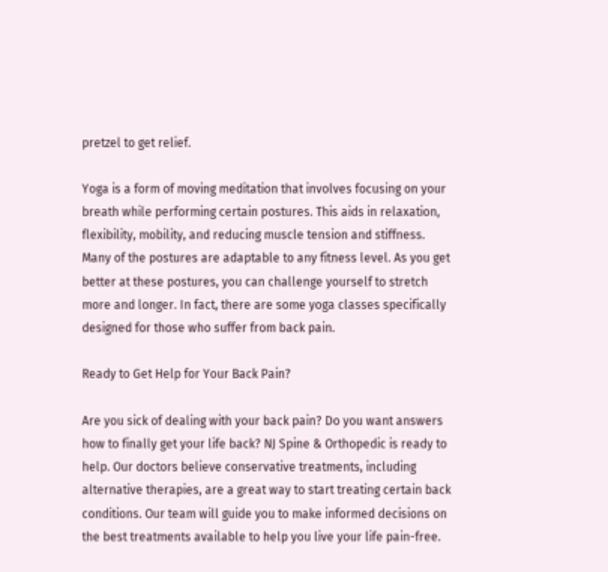pretzel to get relief.

Yoga is a form of moving meditation that involves focusing on your breath while performing certain postures. This aids in relaxation, flexibility, mobility, and reducing muscle tension and stiffness. Many of the postures are adaptable to any fitness level. As you get better at these postures, you can challenge yourself to stretch more and longer. In fact, there are some yoga classes specifically designed for those who suffer from back pain.

Ready to Get Help for Your Back Pain?

Are you sick of dealing with your back pain? Do you want answers how to finally get your life back? NJ Spine & Orthopedic is ready to help. Our doctors believe conservative treatments, including alternative therapies, are a great way to start treating certain back conditions. Our team will guide you to make informed decisions on the best treatments available to help you live your life pain-free.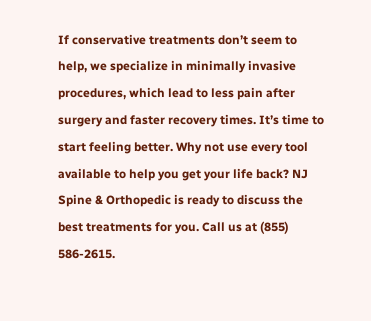If conservative treatments don’t seem to help, we specialize in minimally invasive procedures, which lead to less pain after surgery and faster recovery times. It’s time to start feeling better. Why not use every tool available to help you get your life back? NJ Spine & Orthopedic is ready to discuss the best treatments for you. Call us at (855) 586-2615.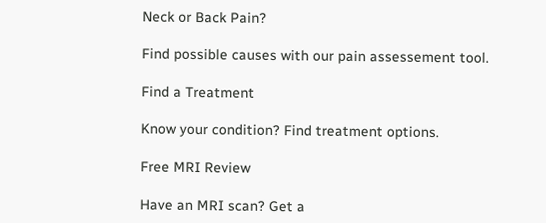Neck or Back Pain?

Find possible causes with our pain assessement tool.

Find a Treatment

Know your condition? Find treatment options.

Free MRI Review

Have an MRI scan? Get a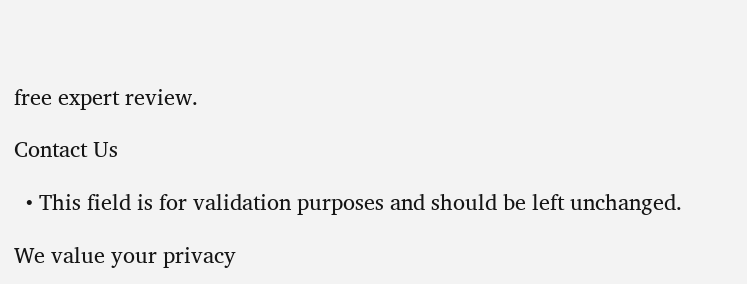free expert review.

Contact Us

  • This field is for validation purposes and should be left unchanged.

We value your privacy